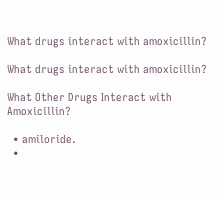What drugs interact with amoxicillin?

What drugs interact with amoxicillin?

What Other Drugs Interact with Amoxicillin?

  • amiloride.
  •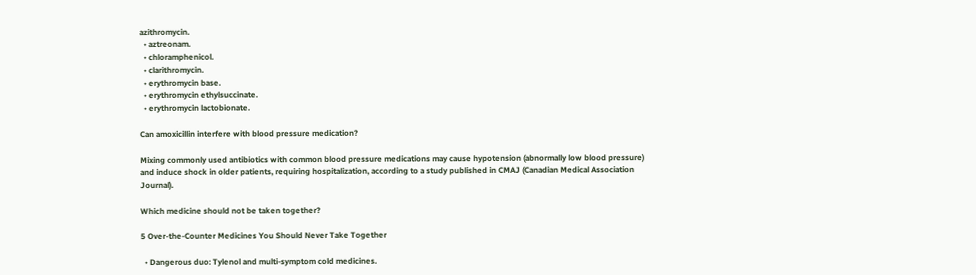azithromycin.
  • aztreonam.
  • chloramphenicol.
  • clarithromycin.
  • erythromycin base.
  • erythromycin ethylsuccinate.
  • erythromycin lactobionate.

Can amoxicillin interfere with blood pressure medication?

Mixing commonly used antibiotics with common blood pressure medications may cause hypotension (abnormally low blood pressure) and induce shock in older patients, requiring hospitalization, according to a study published in CMAJ (Canadian Medical Association Journal).

Which medicine should not be taken together?

5 Over-the-Counter Medicines You Should Never Take Together

  • Dangerous duo: Tylenol and multi-symptom cold medicines.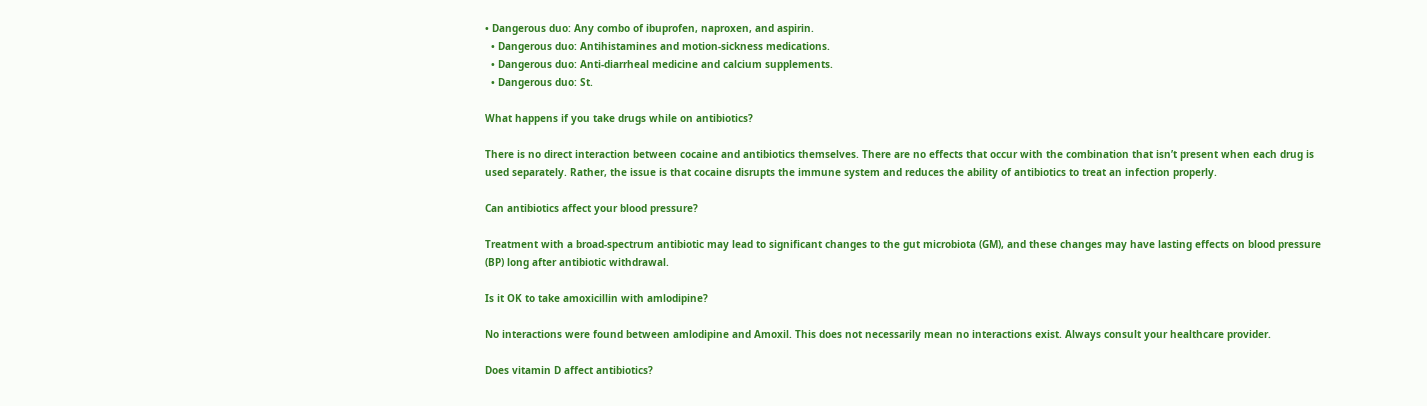• Dangerous duo: Any combo of ibuprofen, naproxen, and aspirin.
  • Dangerous duo: Antihistamines and motion-sickness medications.
  • Dangerous duo: Anti-diarrheal medicine and calcium supplements.
  • Dangerous duo: St.

What happens if you take drugs while on antibiotics?

There is no direct interaction between cocaine and antibiotics themselves. There are no effects that occur with the combination that isn’t present when each drug is used separately. Rather, the issue is that cocaine disrupts the immune system and reduces the ability of antibiotics to treat an infection properly.

Can antibiotics affect your blood pressure?

Treatment with a broad-spectrum antibiotic may lead to significant changes to the gut microbiota (GM), and these changes may have lasting effects on blood pressure (BP) long after antibiotic withdrawal.

Is it OK to take amoxicillin with amlodipine?

No interactions were found between amlodipine and Amoxil. This does not necessarily mean no interactions exist. Always consult your healthcare provider.

Does vitamin D affect antibiotics?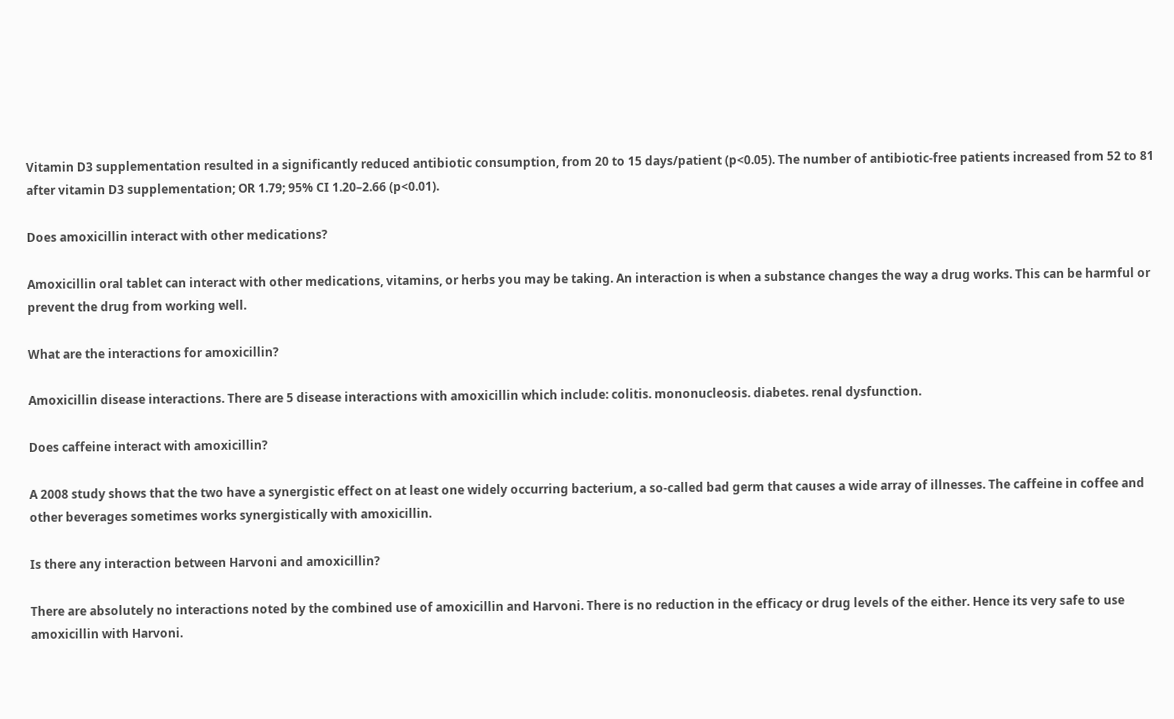Vitamin D3 supplementation resulted in a significantly reduced antibiotic consumption, from 20 to 15 days/patient (p<0.05). The number of antibiotic-free patients increased from 52 to 81 after vitamin D3 supplementation; OR 1.79; 95% CI 1.20–2.66 (p<0.01).

Does amoxicillin interact with other medications?

Amoxicillin oral tablet can interact with other medications, vitamins, or herbs you may be taking. An interaction is when a substance changes the way a drug works. This can be harmful or prevent the drug from working well.

What are the interactions for amoxicillin?

Amoxicillin disease interactions. There are 5 disease interactions with amoxicillin which include: colitis. mononucleosis. diabetes. renal dysfunction.

Does caffeine interact with amoxicillin?

A 2008 study shows that the two have a synergistic effect on at least one widely occurring bacterium, a so-called bad germ that causes a wide array of illnesses. The caffeine in coffee and other beverages sometimes works synergistically with amoxicillin.

Is there any interaction between Harvoni and amoxicillin?

There are absolutely no interactions noted by the combined use of amoxicillin and Harvoni. There is no reduction in the efficacy or drug levels of the either. Hence its very safe to use amoxicillin with Harvoni.